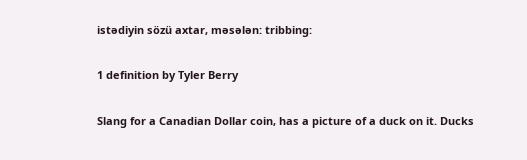istədiyin sözü axtar, məsələn: tribbing:

1 definition by Tyler Berry

Slang for a Canadian Dollar coin, has a picture of a duck on it. Ducks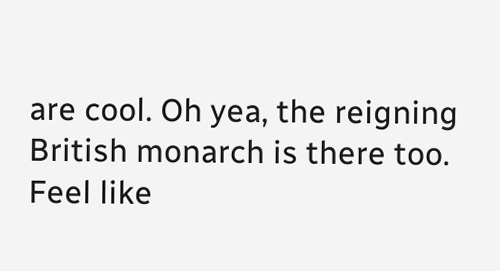are cool. Oh yea, the reigning British monarch is there too.
Feel like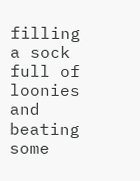filling a sock full of loonies and beating some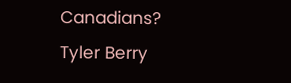Canadians?
Tyler Berry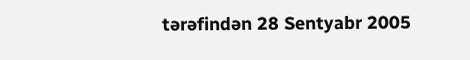tərəfindən 28 Sentyabr 2005